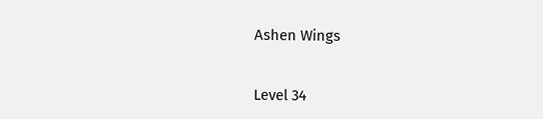Ashen Wings


Level 34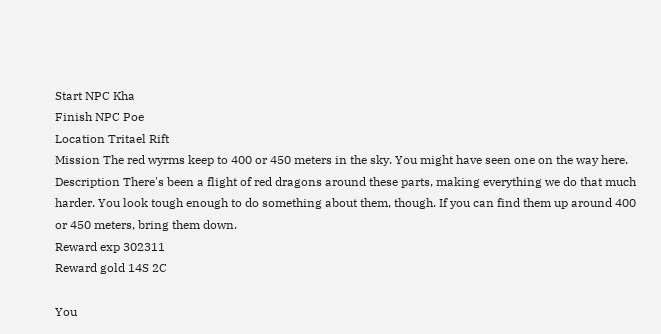Start NPC Kha
Finish NPC Poe
Location Tritael Rift
Mission The red wyrms keep to 400 or 450 meters in the sky. You might have seen one on the way here.
Description There's been a flight of red dragons around these parts, making everything we do that much harder. You look tough enough to do something about them, though. If you can find them up around 400 or 450 meters, bring them down.
Reward exp 302311
Reward gold 14S 2C

You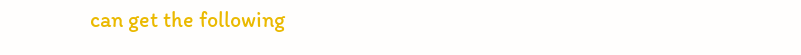can get the following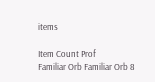items

Item Count Prof
Familiar Orb Familiar Orb 8